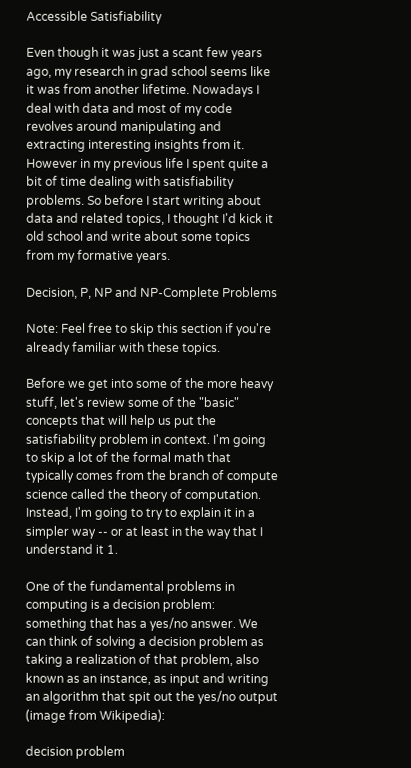Accessible Satisfiability

Even though it was just a scant few years ago, my research in grad school seems like it was from another lifetime. Nowadays I deal with data and most of my code revolves around manipulating and extracting interesting insights from it. However in my previous life I spent quite a bit of time dealing with satisfiability problems. So before I start writing about data and related topics, I thought I'd kick it old school and write about some topics from my formative years.

Decision, P, NP and NP-Complete Problems

Note: Feel free to skip this section if you're already familiar with these topics.

Before we get into some of the more heavy stuff, let's review some of the "basic" concepts that will help us put the satisfiability problem in context. I'm going to skip a lot of the formal math that typically comes from the branch of compute science called the theory of computation. Instead, I'm going to try to explain it in a simpler way -- or at least in the way that I understand it 1.

One of the fundamental problems in computing is a decision problem: something that has a yes/no answer. We can think of solving a decision problem as taking a realization of that problem, also known as an instance, as input and writing an algorithm that spit out the yes/no output (image from Wikipedia):

decision problem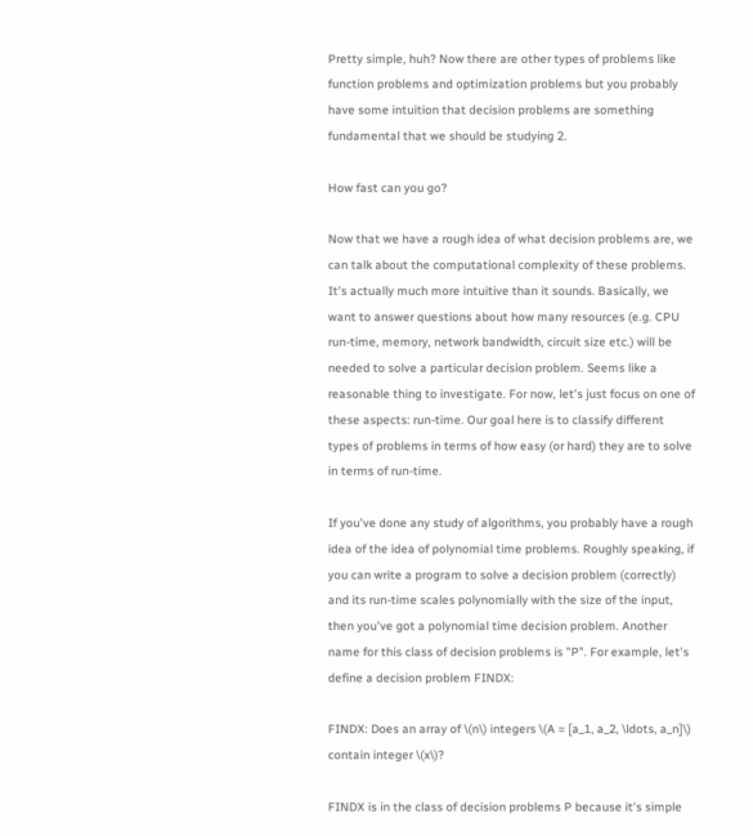Pretty simple, huh? Now there are other types of problems like function problems and optimization problems but you probably have some intuition that decision problems are something fundamental that we should be studying 2.

How fast can you go?

Now that we have a rough idea of what decision problems are, we can talk about the computational complexity of these problems. It's actually much more intuitive than it sounds. Basically, we want to answer questions about how many resources (e.g. CPU run-time, memory, network bandwidth, circuit size etc.) will be needed to solve a particular decision problem. Seems like a reasonable thing to investigate. For now, let's just focus on one of these aspects: run-time. Our goal here is to classify different types of problems in terms of how easy (or hard) they are to solve in terms of run-time.

If you've done any study of algorithms, you probably have a rough idea of the idea of polynomial time problems. Roughly speaking, if you can write a program to solve a decision problem (correctly) and its run-time scales polynomially with the size of the input, then you've got a polynomial time decision problem. Another name for this class of decision problems is "P". For example, let's define a decision problem FINDX:

FINDX: Does an array of \(n\) integers \(A = [a_1, a_2, \ldots, a_n]\) contain integer \(x\)?

FINDX is in the class of decision problems P because it's simple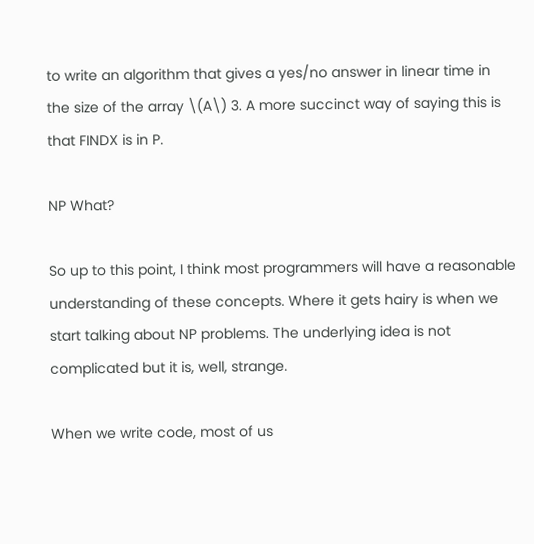to write an algorithm that gives a yes/no answer in linear time in the size of the array \(A\) 3. A more succinct way of saying this is that FINDX is in P.

NP What?

So up to this point, I think most programmers will have a reasonable understanding of these concepts. Where it gets hairy is when we start talking about NP problems. The underlying idea is not complicated but it is, well, strange.

When we write code, most of us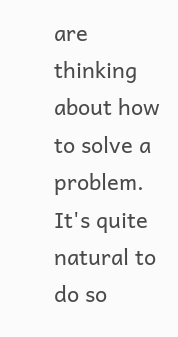are thinking about how to solve a problem. It's quite natural to do so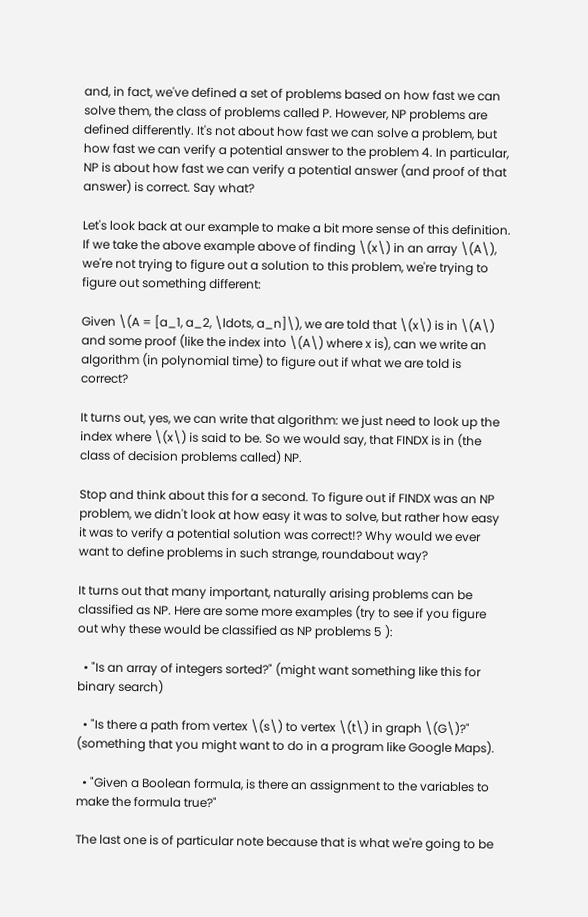and, in fact, we've defined a set of problems based on how fast we can solve them, the class of problems called P. However, NP problems are defined differently. It's not about how fast we can solve a problem, but how fast we can verify a potential answer to the problem 4. In particular, NP is about how fast we can verify a potential answer (and proof of that answer) is correct. Say what?

Let's look back at our example to make a bit more sense of this definition. If we take the above example above of finding \(x\) in an array \(A\), we're not trying to figure out a solution to this problem, we're trying to figure out something different:

Given \(A = [a_1, a_2, \ldots, a_n]\), we are told that \(x\) is in \(A\) and some proof (like the index into \(A\) where x is), can we write an algorithm (in polynomial time) to figure out if what we are told is correct?

It turns out, yes, we can write that algorithm: we just need to look up the index where \(x\) is said to be. So we would say, that FINDX is in (the class of decision problems called) NP.

Stop and think about this for a second. To figure out if FINDX was an NP problem, we didn't look at how easy it was to solve, but rather how easy it was to verify a potential solution was correct!? Why would we ever want to define problems in such strange, roundabout way?

It turns out that many important, naturally arising problems can be classified as NP. Here are some more examples (try to see if you figure out why these would be classified as NP problems 5 ):

  • "Is an array of integers sorted?" (might want something like this for binary search)

  • "Is there a path from vertex \(s\) to vertex \(t\) in graph \(G\)?" (something that you might want to do in a program like Google Maps).

  • "Given a Boolean formula, is there an assignment to the variables to make the formula true?"

The last one is of particular note because that is what we're going to be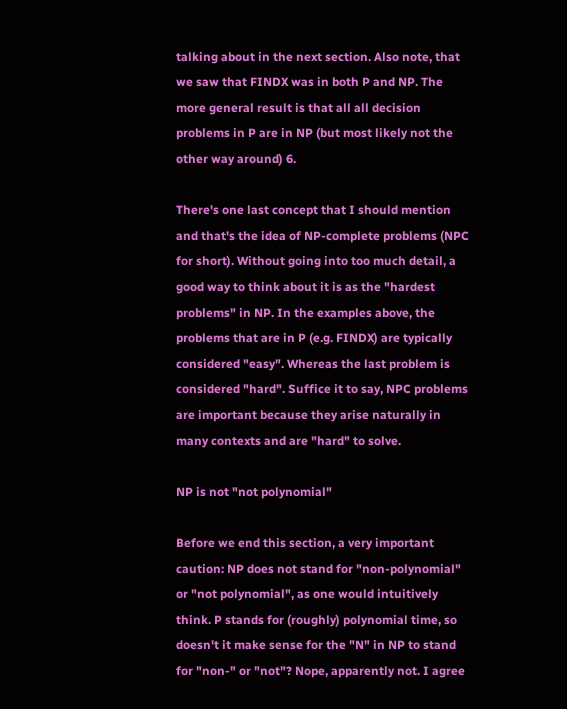talking about in the next section. Also note, that we saw that FINDX was in both P and NP. The more general result is that all all decision problems in P are in NP (but most likely not the other way around) 6.

There's one last concept that I should mention and that's the idea of NP-complete problems (NPC for short). Without going into too much detail, a good way to think about it is as the "hardest problems" in NP. In the examples above, the problems that are in P (e.g. FINDX) are typically considered "easy". Whereas the last problem is considered "hard". Suffice it to say, NPC problems are important because they arise naturally in many contexts and are "hard" to solve.

NP is not "not polynomial"

Before we end this section, a very important caution: NP does not stand for "non-polynomial" or "not polynomial", as one would intuitively think. P stands for (roughly) polynomial time, so doesn't it make sense for the "N" in NP to stand for "non-" or "not"? Nope, apparently not. I agree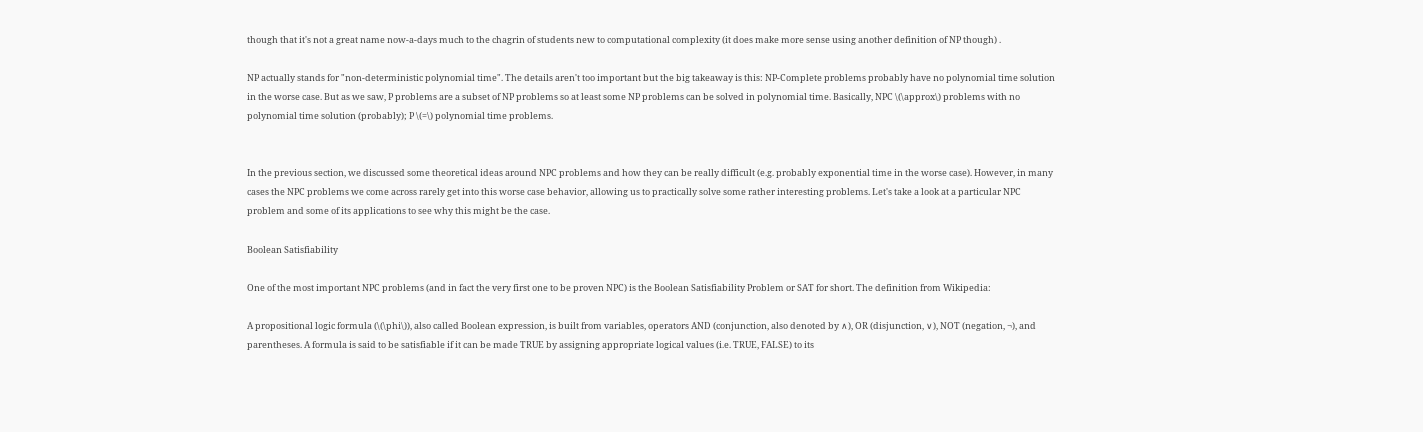though that it's not a great name now-a-days much to the chagrin of students new to computational complexity (it does make more sense using another definition of NP though) .

NP actually stands for "non-deterministic polynomial time". The details aren't too important but the big takeaway is this: NP-Complete problems probably have no polynomial time solution in the worse case. But as we saw, P problems are a subset of NP problems so at least some NP problems can be solved in polynomial time. Basically, NPC \(\approx\) problems with no polynomial time solution (probably); P \(=\) polynomial time problems.


In the previous section, we discussed some theoretical ideas around NPC problems and how they can be really difficult (e.g. probably exponential time in the worse case). However, in many cases the NPC problems we come across rarely get into this worse case behavior, allowing us to practically solve some rather interesting problems. Let's take a look at a particular NPC problem and some of its applications to see why this might be the case.

Boolean Satisfiability

One of the most important NPC problems (and in fact the very first one to be proven NPC) is the Boolean Satisfiability Problem or SAT for short. The definition from Wikipedia:

A propositional logic formula (\(\phi\)), also called Boolean expression, is built from variables, operators AND (conjunction, also denoted by ∧), OR (disjunction, ∨), NOT (negation, ¬), and parentheses. A formula is said to be satisfiable if it can be made TRUE by assigning appropriate logical values (i.e. TRUE, FALSE) to its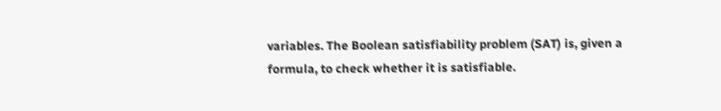variables. The Boolean satisfiability problem (SAT) is, given a formula, to check whether it is satisfiable.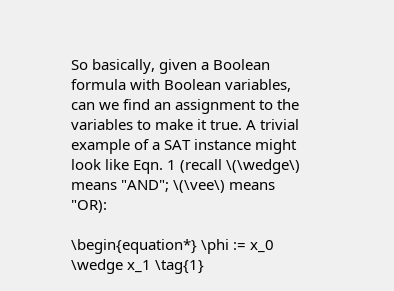So basically, given a Boolean formula with Boolean variables, can we find an assignment to the variables to make it true. A trivial example of a SAT instance might look like Eqn. 1 (recall \(\wedge\) means "AND"; \(\vee\) means "OR):

\begin{equation*} \phi := x_0 \wedge x_1 \tag{1}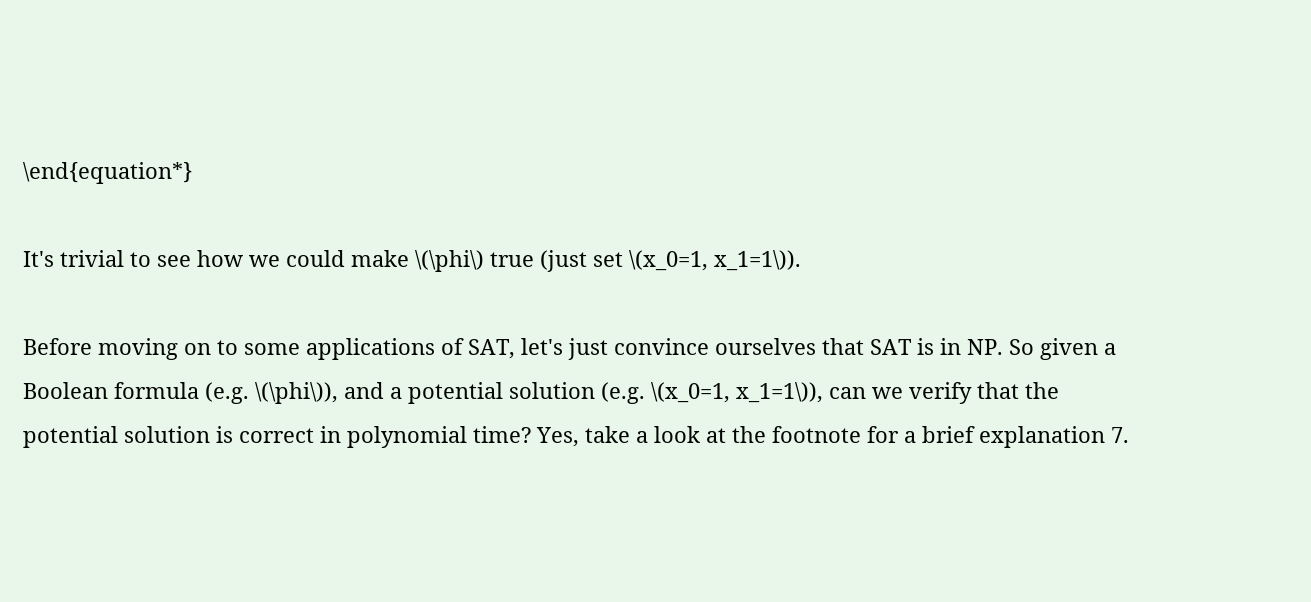\end{equation*}

It's trivial to see how we could make \(\phi\) true (just set \(x_0=1, x_1=1\)).

Before moving on to some applications of SAT, let's just convince ourselves that SAT is in NP. So given a Boolean formula (e.g. \(\phi\)), and a potential solution (e.g. \(x_0=1, x_1=1\)), can we verify that the potential solution is correct in polynomial time? Yes, take a look at the footnote for a brief explanation 7.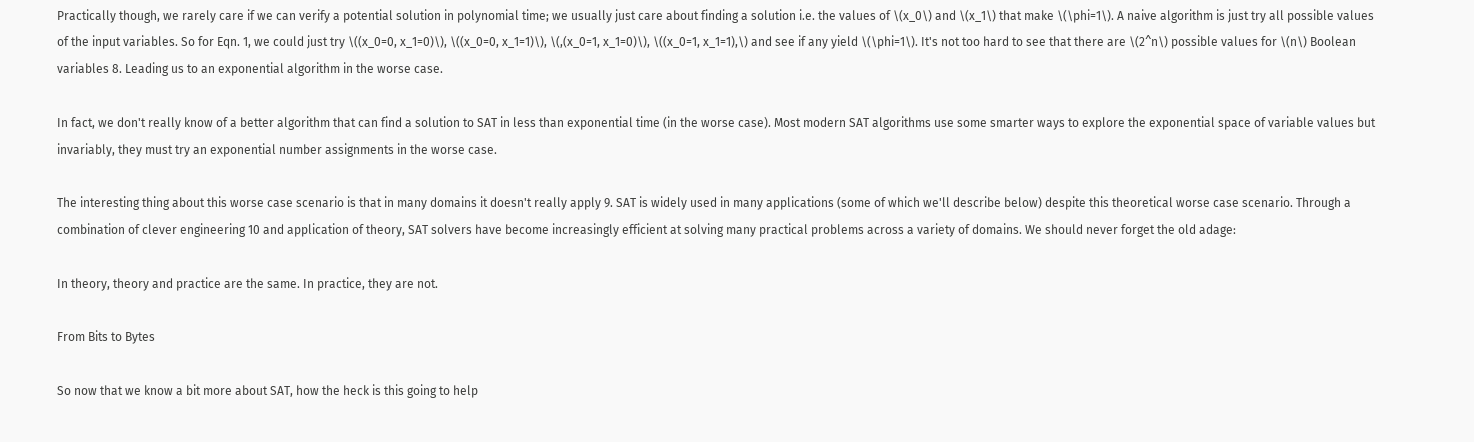Practically though, we rarely care if we can verify a potential solution in polynomial time; we usually just care about finding a solution i.e. the values of \(x_0\) and \(x_1\) that make \(\phi=1\). A naive algorithm is just try all possible values of the input variables. So for Eqn. 1, we could just try \((x_0=0, x_1=0)\), \((x_0=0, x_1=1)\), \(,(x_0=1, x_1=0)\), \((x_0=1, x_1=1),\) and see if any yield \(\phi=1\). It's not too hard to see that there are \(2^n\) possible values for \(n\) Boolean variables 8. Leading us to an exponential algorithm in the worse case.

In fact, we don't really know of a better algorithm that can find a solution to SAT in less than exponential time (in the worse case). Most modern SAT algorithms use some smarter ways to explore the exponential space of variable values but invariably, they must try an exponential number assignments in the worse case.

The interesting thing about this worse case scenario is that in many domains it doesn't really apply 9. SAT is widely used in many applications (some of which we'll describe below) despite this theoretical worse case scenario. Through a combination of clever engineering 10 and application of theory, SAT solvers have become increasingly efficient at solving many practical problems across a variety of domains. We should never forget the old adage:

In theory, theory and practice are the same. In practice, they are not.

From Bits to Bytes

So now that we know a bit more about SAT, how the heck is this going to help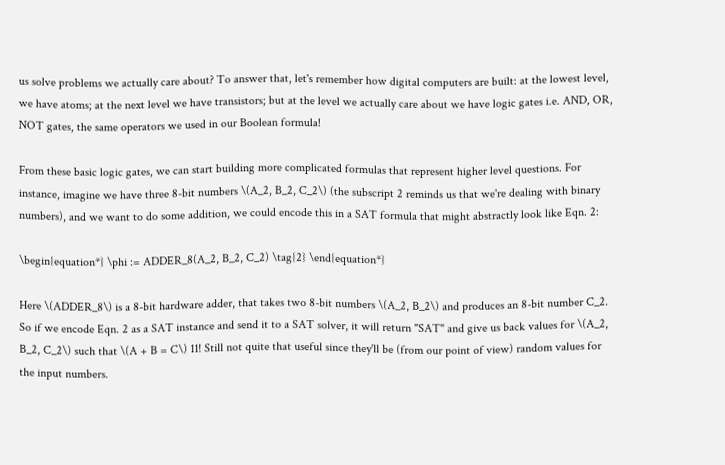us solve problems we actually care about? To answer that, let's remember how digital computers are built: at the lowest level, we have atoms; at the next level we have transistors; but at the level we actually care about we have logic gates i.e. AND, OR, NOT gates, the same operators we used in our Boolean formula!

From these basic logic gates, we can start building more complicated formulas that represent higher level questions. For instance, imagine we have three 8-bit numbers \(A_2, B_2, C_2\) (the subscript 2 reminds us that we're dealing with binary numbers), and we want to do some addition, we could encode this in a SAT formula that might abstractly look like Eqn. 2:

\begin{equation*} \phi := ADDER_8(A_2, B_2, C_2) \tag{2} \end{equation*}

Here \(ADDER_8\) is a 8-bit hardware adder, that takes two 8-bit numbers \(A_2, B_2\) and produces an 8-bit number C_2. So if we encode Eqn. 2 as a SAT instance and send it to a SAT solver, it will return "SAT" and give us back values for \(A_2, B_2, C_2\) such that \(A + B = C\) 11! Still not quite that useful since they'll be (from our point of view) random values for the input numbers.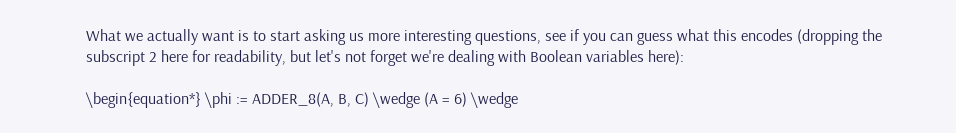What we actually want is to start asking us more interesting questions, see if you can guess what this encodes (dropping the subscript 2 here for readability, but let's not forget we're dealing with Boolean variables here):

\begin{equation*} \phi := ADDER_8(A, B, C) \wedge (A = 6) \wedge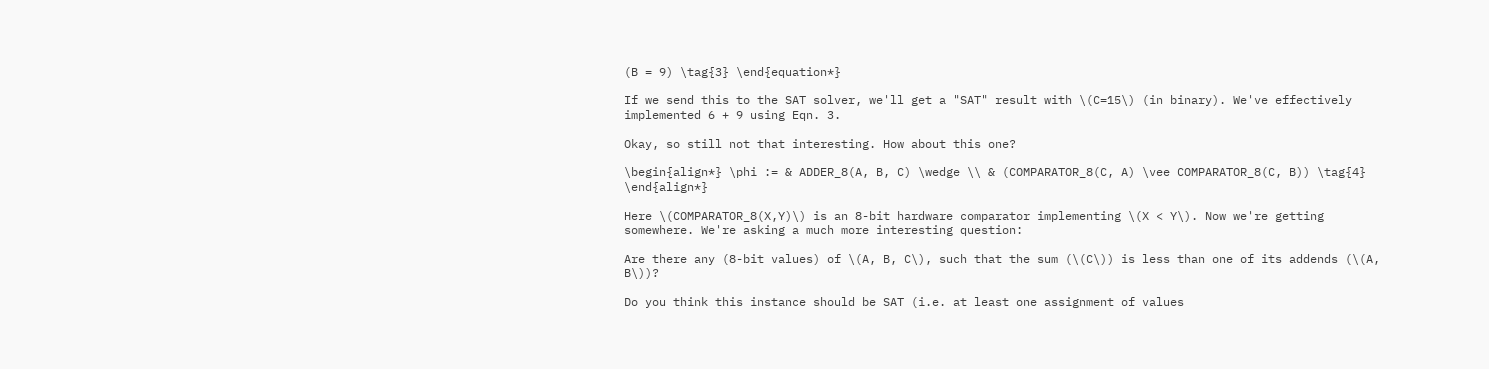(B = 9) \tag{3} \end{equation*}

If we send this to the SAT solver, we'll get a "SAT" result with \(C=15\) (in binary). We've effectively implemented 6 + 9 using Eqn. 3.

Okay, so still not that interesting. How about this one?

\begin{align*} \phi := & ADDER_8(A, B, C) \wedge \\ & (COMPARATOR_8(C, A) \vee COMPARATOR_8(C, B)) \tag{4} \end{align*}

Here \(COMPARATOR_8(X,Y)\) is an 8-bit hardware comparator implementing \(X < Y\). Now we're getting somewhere. We're asking a much more interesting question:

Are there any (8-bit values) of \(A, B, C\), such that the sum (\(C\)) is less than one of its addends (\(A, B\))?

Do you think this instance should be SAT (i.e. at least one assignment of values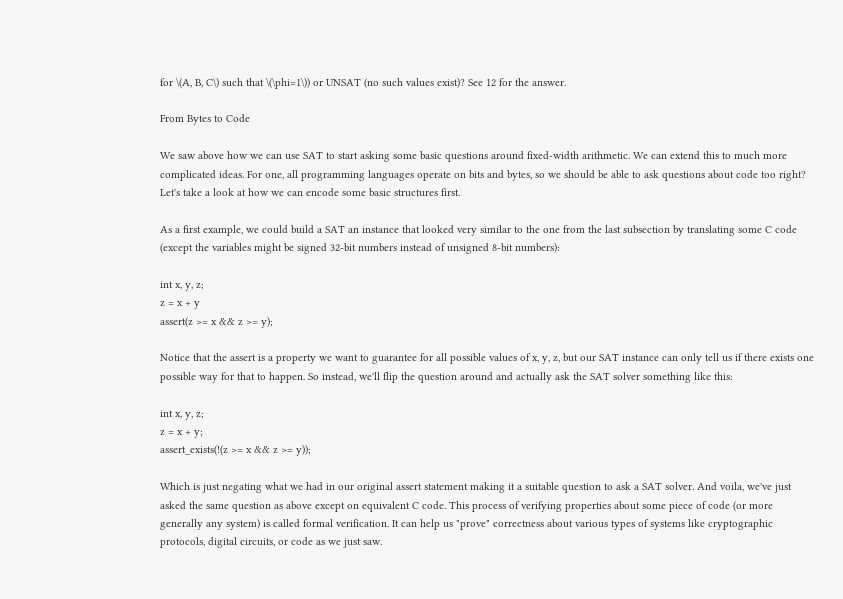for \(A, B, C\) such that \(\phi=1\)) or UNSAT (no such values exist)? See 12 for the answer.

From Bytes to Code

We saw above how we can use SAT to start asking some basic questions around fixed-width arithmetic. We can extend this to much more complicated ideas. For one, all programming languages operate on bits and bytes, so we should be able to ask questions about code too right? Let's take a look at how we can encode some basic structures first.

As a first example, we could build a SAT an instance that looked very similar to the one from the last subsection by translating some C code (except the variables might be signed 32-bit numbers instead of unsigned 8-bit numbers):

int x, y, z;
z = x + y
assert(z >= x && z >= y);

Notice that the assert is a property we want to guarantee for all possible values of x, y, z, but our SAT instance can only tell us if there exists one possible way for that to happen. So instead, we'll flip the question around and actually ask the SAT solver something like this:

int x, y, z;
z = x + y;
assert_exists(!(z >= x && z >= y));

Which is just negating what we had in our original assert statement making it a suitable question to ask a SAT solver. And voila, we've just asked the same question as above except on equivalent C code. This process of verifying properties about some piece of code (or more generally any system) is called formal verification. It can help us "prove" correctness about various types of systems like cryptographic protocols, digital circuits, or code as we just saw.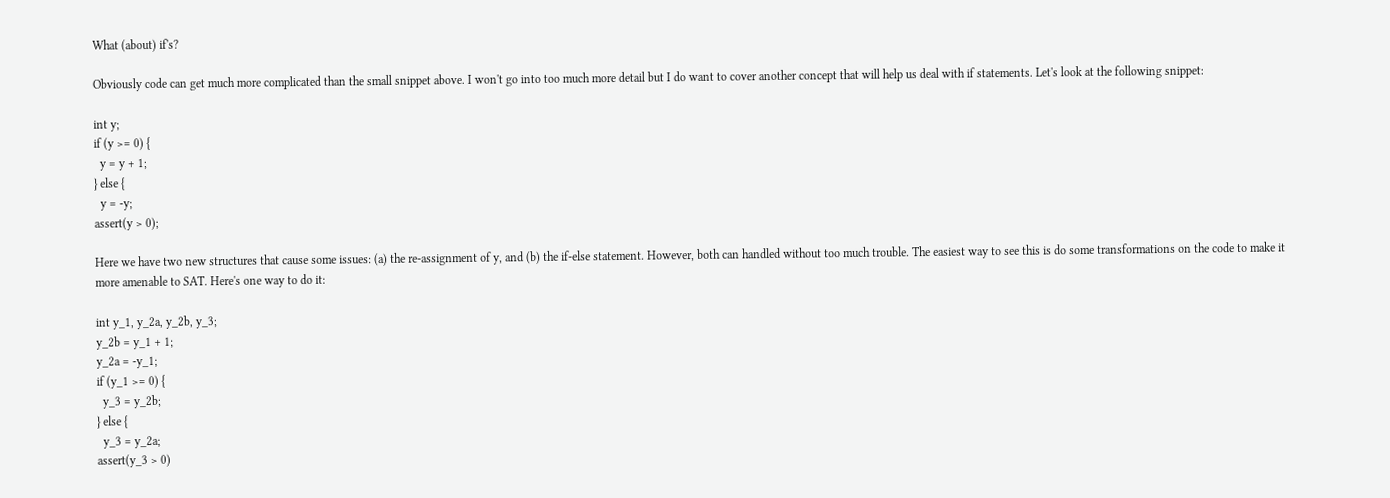What (about) if's?

Obviously code can get much more complicated than the small snippet above. I won't go into too much more detail but I do want to cover another concept that will help us deal with if statements. Let's look at the following snippet:

int y;
if (y >= 0) {
  y = y + 1;
} else {
  y = -y;
assert(y > 0);

Here we have two new structures that cause some issues: (a) the re-assignment of y, and (b) the if-else statement. However, both can handled without too much trouble. The easiest way to see this is do some transformations on the code to make it more amenable to SAT. Here's one way to do it:

int y_1, y_2a, y_2b, y_3;
y_2b = y_1 + 1;
y_2a = -y_1;
if (y_1 >= 0) {
  y_3 = y_2b;
} else {
  y_3 = y_2a;
assert(y_3 > 0)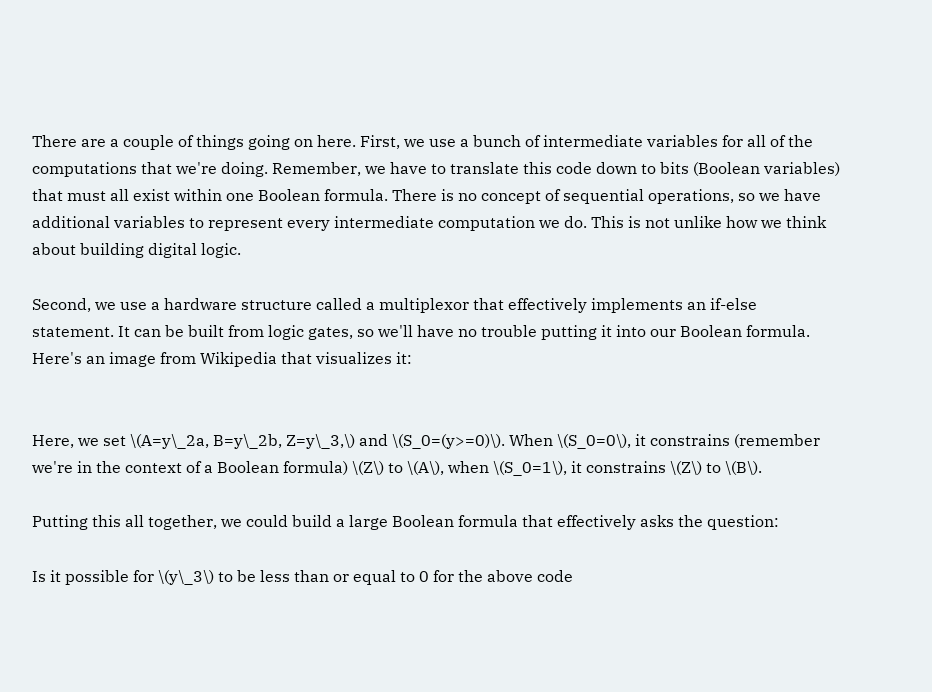There are a couple of things going on here. First, we use a bunch of intermediate variables for all of the computations that we're doing. Remember, we have to translate this code down to bits (Boolean variables) that must all exist within one Boolean formula. There is no concept of sequential operations, so we have additional variables to represent every intermediate computation we do. This is not unlike how we think about building digital logic.

Second, we use a hardware structure called a multiplexor that effectively implements an if-else statement. It can be built from logic gates, so we'll have no trouble putting it into our Boolean formula. Here's an image from Wikipedia that visualizes it:


Here, we set \(A=y\_2a, B=y\_2b, Z=y\_3,\) and \(S_0=(y>=0)\). When \(S_0=0\), it constrains (remember we're in the context of a Boolean formula) \(Z\) to \(A\), when \(S_0=1\), it constrains \(Z\) to \(B\).

Putting this all together, we could build a large Boolean formula that effectively asks the question:

Is it possible for \(y\_3\) to be less than or equal to 0 for the above code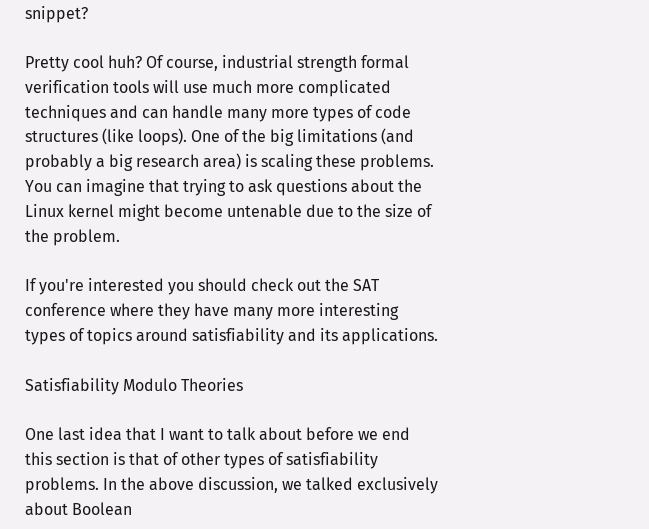snippet?

Pretty cool huh? Of course, industrial strength formal verification tools will use much more complicated techniques and can handle many more types of code structures (like loops). One of the big limitations (and probably a big research area) is scaling these problems. You can imagine that trying to ask questions about the Linux kernel might become untenable due to the size of the problem.

If you're interested you should check out the SAT conference where they have many more interesting types of topics around satisfiability and its applications.

Satisfiability Modulo Theories

One last idea that I want to talk about before we end this section is that of other types of satisfiability problems. In the above discussion, we talked exclusively about Boolean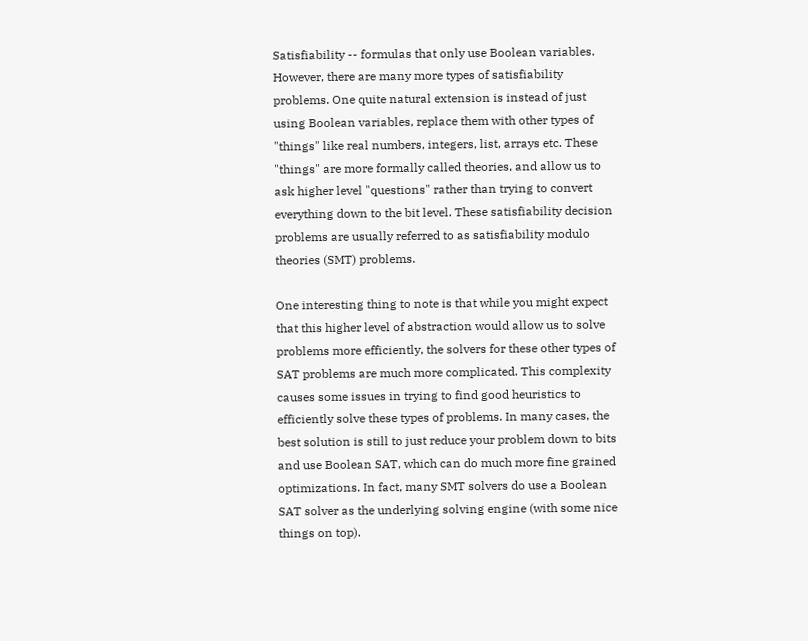Satisfiability -- formulas that only use Boolean variables. However, there are many more types of satisfiability problems. One quite natural extension is instead of just using Boolean variables, replace them with other types of "things" like real numbers, integers, list, arrays etc. These "things" are more formally called theories, and allow us to ask higher level "questions" rather than trying to convert everything down to the bit level. These satisfiability decision problems are usually referred to as satisfiability modulo theories (SMT) problems.

One interesting thing to note is that while you might expect that this higher level of abstraction would allow us to solve problems more efficiently, the solvers for these other types of SAT problems are much more complicated. This complexity causes some issues in trying to find good heuristics to efficiently solve these types of problems. In many cases, the best solution is still to just reduce your problem down to bits and use Boolean SAT, which can do much more fine grained optimizations. In fact, many SMT solvers do use a Boolean SAT solver as the underlying solving engine (with some nice things on top).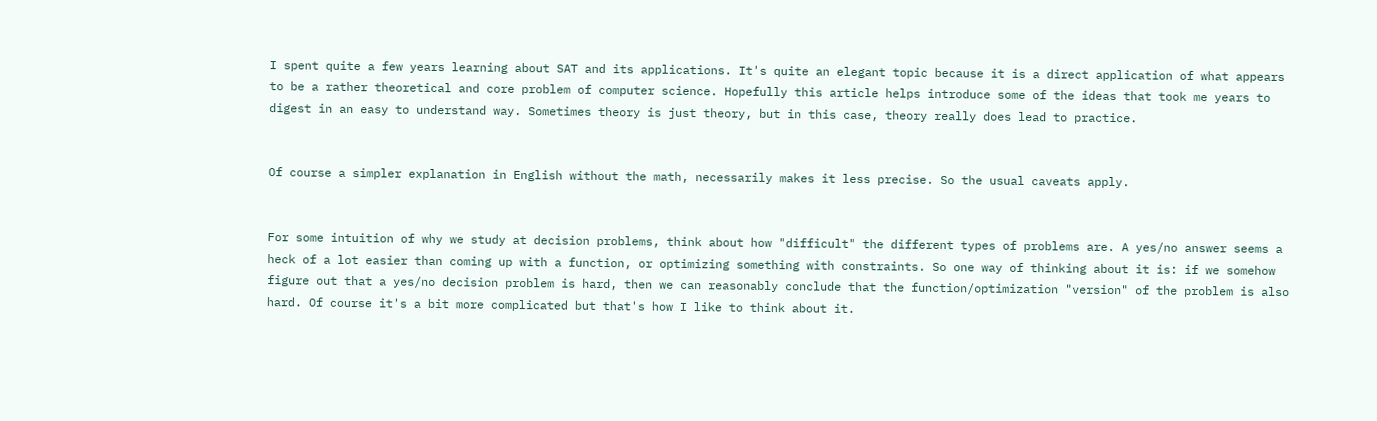I spent quite a few years learning about SAT and its applications. It's quite an elegant topic because it is a direct application of what appears to be a rather theoretical and core problem of computer science. Hopefully this article helps introduce some of the ideas that took me years to digest in an easy to understand way. Sometimes theory is just theory, but in this case, theory really does lead to practice.


Of course a simpler explanation in English without the math, necessarily makes it less precise. So the usual caveats apply.


For some intuition of why we study at decision problems, think about how "difficult" the different types of problems are. A yes/no answer seems a heck of a lot easier than coming up with a function, or optimizing something with constraints. So one way of thinking about it is: if we somehow figure out that a yes/no decision problem is hard, then we can reasonably conclude that the function/optimization "version" of the problem is also hard. Of course it's a bit more complicated but that's how I like to think about it.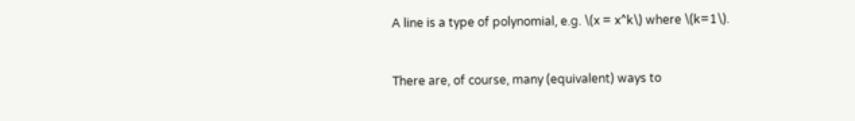A line is a type of polynomial, e.g. \(x = x^k\) where \(k=1\).


There are, of course, many (equivalent) ways to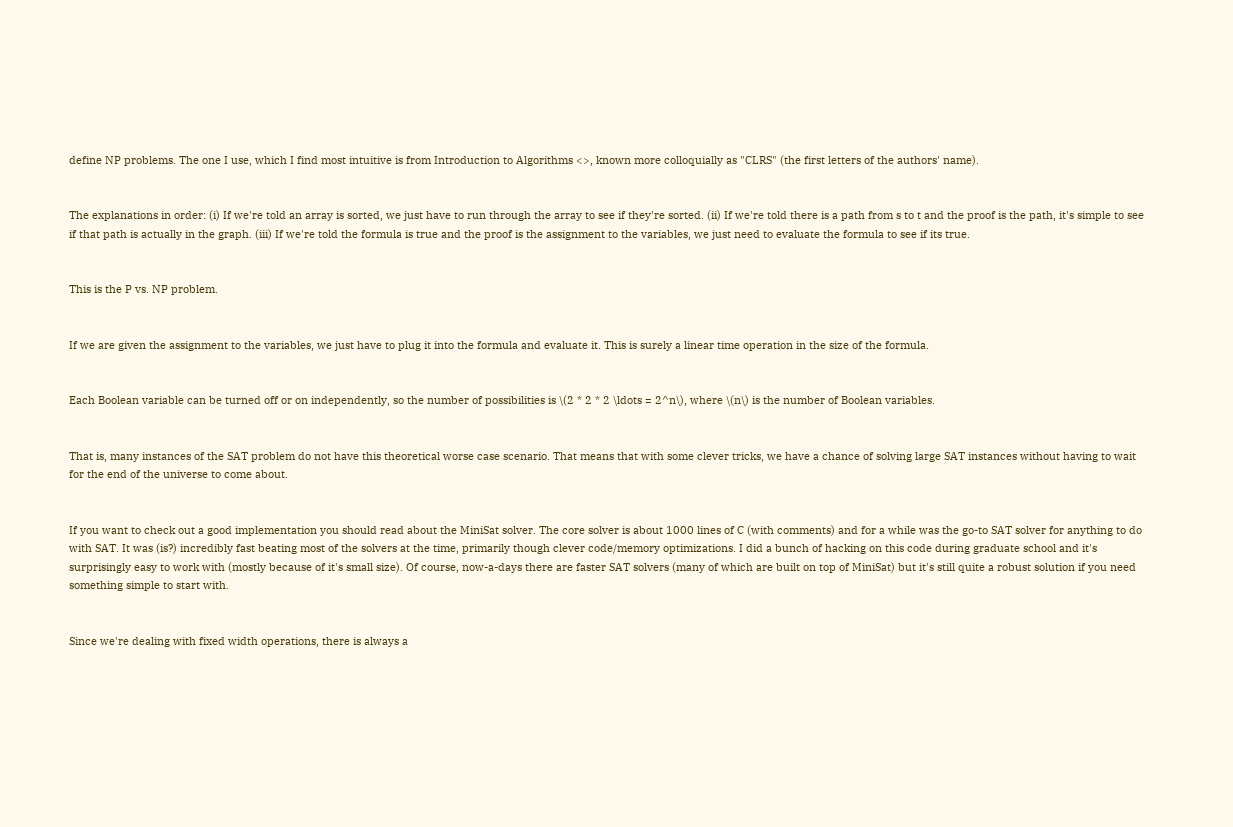define NP problems. The one I use, which I find most intuitive is from Introduction to Algorithms <>, known more colloquially as "CLRS" (the first letters of the authors' name).


The explanations in order: (i) If we're told an array is sorted, we just have to run through the array to see if they're sorted. (ii) If we're told there is a path from s to t and the proof is the path, it's simple to see if that path is actually in the graph. (iii) If we're told the formula is true and the proof is the assignment to the variables, we just need to evaluate the formula to see if its true.


This is the P vs. NP problem.


If we are given the assignment to the variables, we just have to plug it into the formula and evaluate it. This is surely a linear time operation in the size of the formula.


Each Boolean variable can be turned off or on independently, so the number of possibilities is \(2 * 2 * 2 \ldots = 2^n\), where \(n\) is the number of Boolean variables.


That is, many instances of the SAT problem do not have this theoretical worse case scenario. That means that with some clever tricks, we have a chance of solving large SAT instances without having to wait for the end of the universe to come about.


If you want to check out a good implementation you should read about the MiniSat solver. The core solver is about 1000 lines of C (with comments) and for a while was the go-to SAT solver for anything to do with SAT. It was (is?) incredibly fast beating most of the solvers at the time, primarily though clever code/memory optimizations. I did a bunch of hacking on this code during graduate school and it's surprisingly easy to work with (mostly because of it's small size). Of course, now-a-days there are faster SAT solvers (many of which are built on top of MiniSat) but it's still quite a robust solution if you need something simple to start with.


Since we're dealing with fixed width operations, there is always a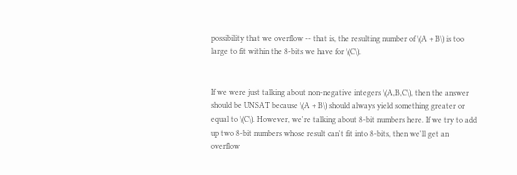possibility that we overflow -- that is, the resulting number of \(A + B\) is too large to fit within the 8-bits we have for \(C\).


If we were just talking about non-negative integers \(A,B,C\), then the answer should be UNSAT because \(A + B\) should always yield something greater or equal to \(C\). However, we're talking about 8-bit numbers here. If we try to add up two 8-bit numbers whose result can't fit into 8-bits, then we'll get an overflow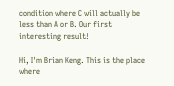condition where C will actually be less than A or B. Our first interesting result!

Hi, I'm Brian Keng. This is the place where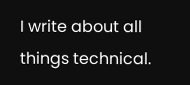I write about all things technical.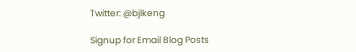Twitter: @bjlkeng

Signup for Email Blog Posts